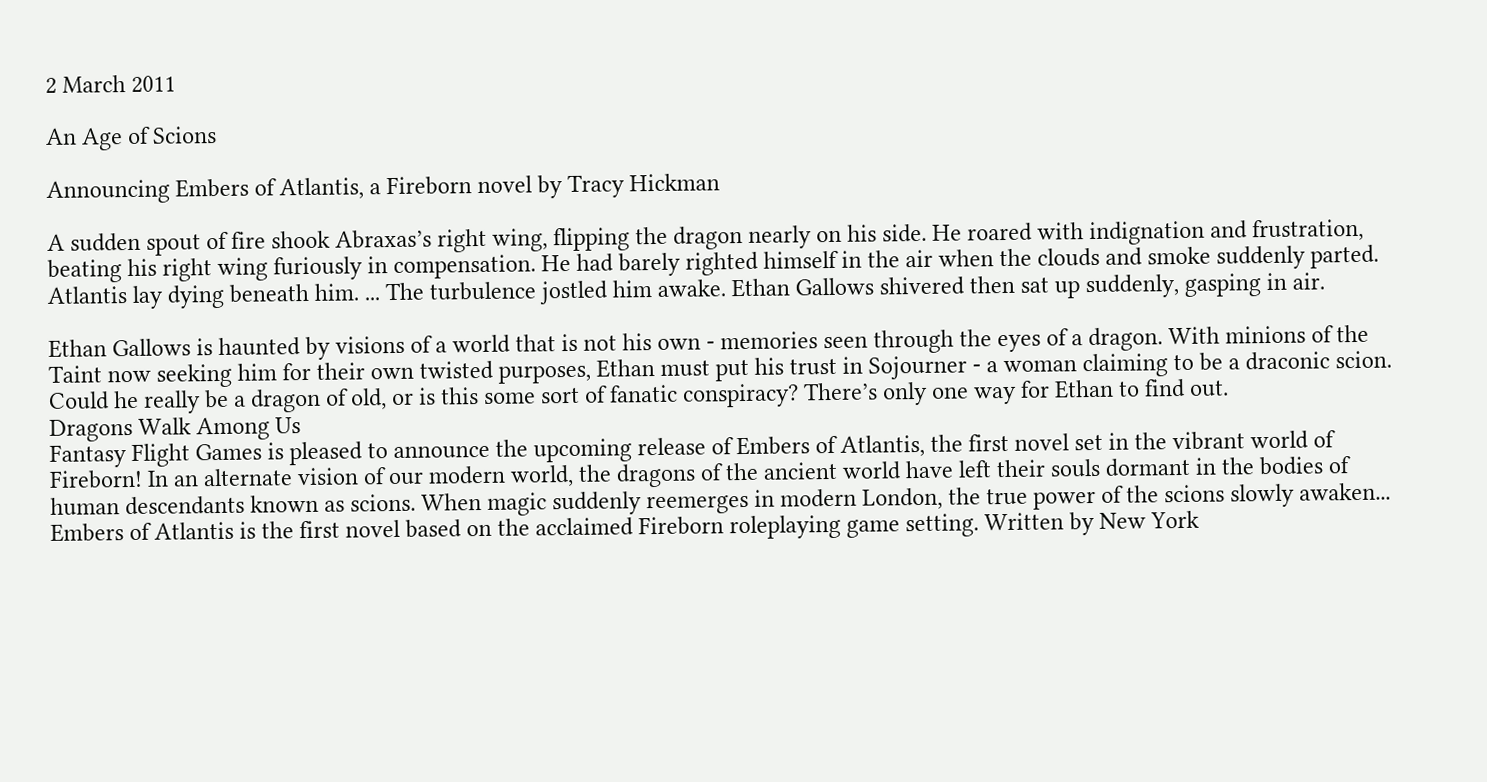2 March 2011

An Age of Scions

Announcing Embers of Atlantis, a Fireborn novel by Tracy Hickman

A sudden spout of fire shook Abraxas’s right wing, flipping the dragon nearly on his side. He roared with indignation and frustration, beating his right wing furiously in compensation. He had barely righted himself in the air when the clouds and smoke suddenly parted. Atlantis lay dying beneath him. ... The turbulence jostled him awake. Ethan Gallows shivered then sat up suddenly, gasping in air.

Ethan Gallows is haunted by visions of a world that is not his own - memories seen through the eyes of a dragon. With minions of the Taint now seeking him for their own twisted purposes, Ethan must put his trust in Sojourner - a woman claiming to be a draconic scion. Could he really be a dragon of old, or is this some sort of fanatic conspiracy? There’s only one way for Ethan to find out.
Dragons Walk Among Us
Fantasy Flight Games is pleased to announce the upcoming release of Embers of Atlantis, the first novel set in the vibrant world of Fireborn! In an alternate vision of our modern world, the dragons of the ancient world have left their souls dormant in the bodies of human descendants known as scions. When magic suddenly reemerges in modern London, the true power of the scions slowly awaken...
Embers of Atlantis is the first novel based on the acclaimed Fireborn roleplaying game setting. Written by New York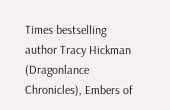Times bestselling author Tracy Hickman (Dragonlance Chronicles), Embers of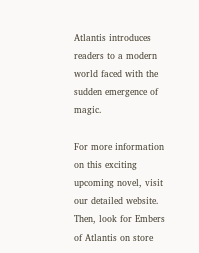Atlantis introduces readers to a modern world faced with the sudden emergence of magic.

For more information on this exciting upcoming novel, visit our detailed website. Then, look for Embers of Atlantis on store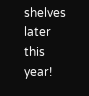shelves later this year!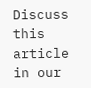Discuss this article
in our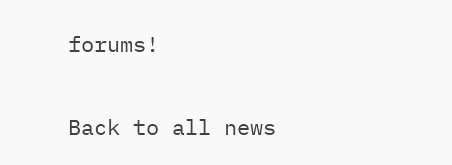forums!

Back to all news